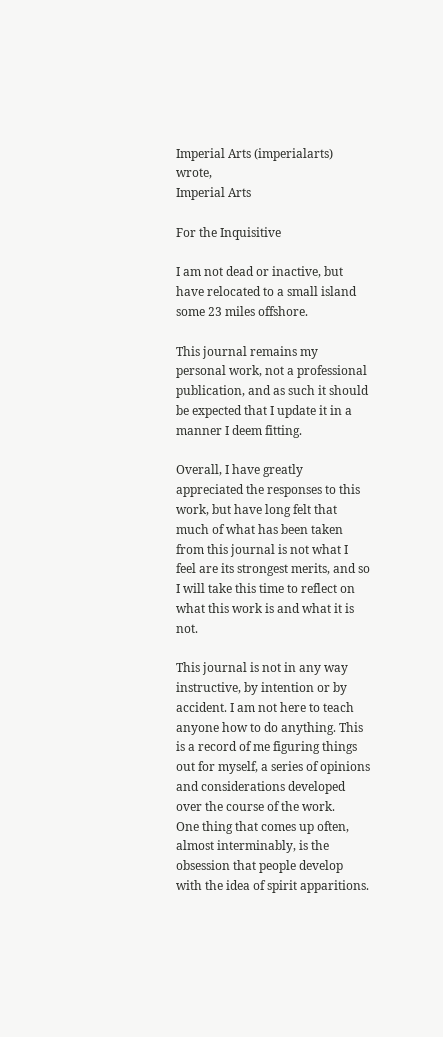Imperial Arts (imperialarts) wrote,
Imperial Arts

For the Inquisitive

I am not dead or inactive, but have relocated to a small island some 23 miles offshore.

This journal remains my personal work, not a professional publication, and as such it should be expected that I update it in a manner I deem fitting.

Overall, I have greatly appreciated the responses to this work, but have long felt that much of what has been taken from this journal is not what I feel are its strongest merits, and so I will take this time to reflect on what this work is and what it is not.

This journal is not in any way instructive, by intention or by accident. I am not here to teach anyone how to do anything. This is a record of me figuring things out for myself, a series of opinions and considerations developed over the course of the work.
One thing that comes up often, almost interminably, is the obsession that people develop with the idea of spirit apparitions.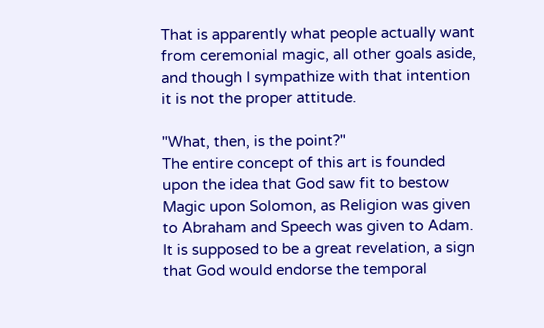That is apparently what people actually want from ceremonial magic, all other goals aside, and though I sympathize with that intention it is not the proper attitude.

"What, then, is the point?"
The entire concept of this art is founded upon the idea that God saw fit to bestow Magic upon Solomon, as Religion was given to Abraham and Speech was given to Adam. It is supposed to be a great revelation, a sign that God would endorse the temporal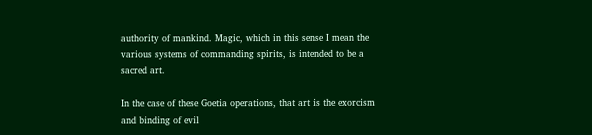authority of mankind. Magic, which in this sense I mean the various systems of commanding spirits, is intended to be a sacred art.

In the case of these Goetia operations, that art is the exorcism and binding of evil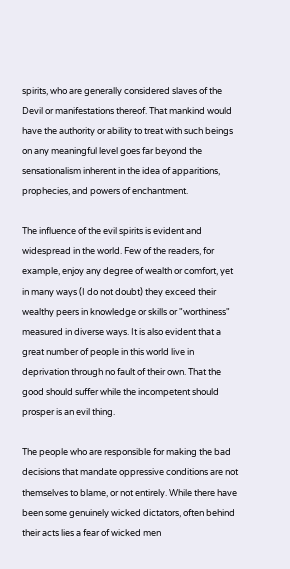spirits, who are generally considered slaves of the Devil or manifestations thereof. That mankind would have the authority or ability to treat with such beings on any meaningful level goes far beyond the sensationalism inherent in the idea of apparitions, prophecies, and powers of enchantment.

The influence of the evil spirits is evident and widespread in the world. Few of the readers, for example, enjoy any degree of wealth or comfort, yet in many ways (I do not doubt) they exceed their wealthy peers in knowledge or skills or "worthiness" measured in diverse ways. It is also evident that a great number of people in this world live in deprivation through no fault of their own. That the good should suffer while the incompetent should prosper is an evil thing.

The people who are responsible for making the bad decisions that mandate oppressive conditions are not themselves to blame, or not entirely. While there have been some genuinely wicked dictators, often behind their acts lies a fear of wicked men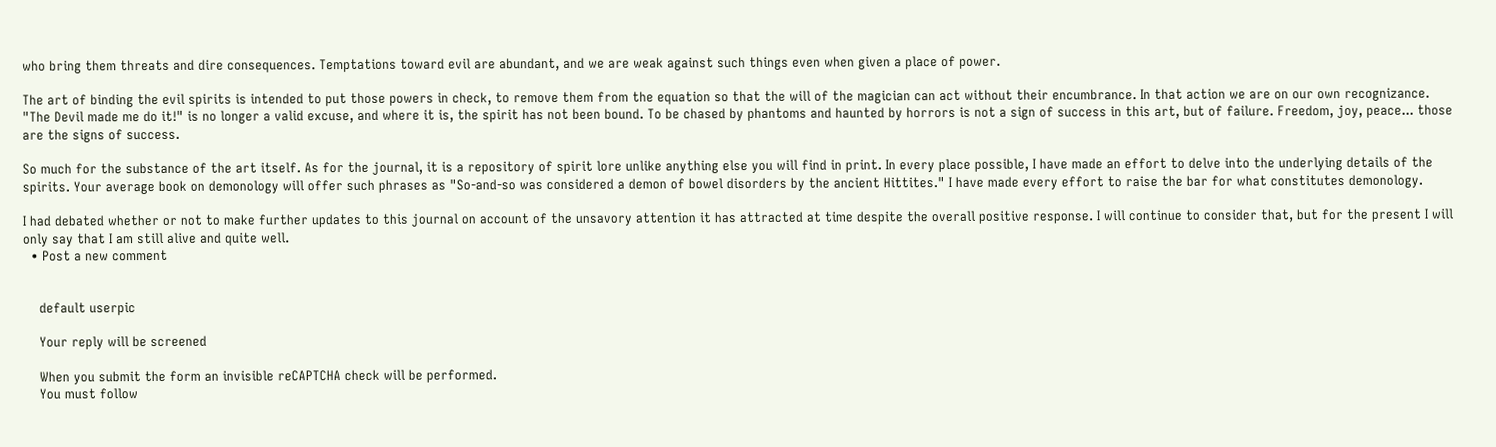who bring them threats and dire consequences. Temptations toward evil are abundant, and we are weak against such things even when given a place of power.

The art of binding the evil spirits is intended to put those powers in check, to remove them from the equation so that the will of the magician can act without their encumbrance. In that action we are on our own recognizance. "The Devil made me do it!" is no longer a valid excuse, and where it is, the spirit has not been bound. To be chased by phantoms and haunted by horrors is not a sign of success in this art, but of failure. Freedom, joy, peace... those are the signs of success.

So much for the substance of the art itself. As for the journal, it is a repository of spirit lore unlike anything else you will find in print. In every place possible, I have made an effort to delve into the underlying details of the spirits. Your average book on demonology will offer such phrases as "So-and-so was considered a demon of bowel disorders by the ancient Hittites." I have made every effort to raise the bar for what constitutes demonology.

I had debated whether or not to make further updates to this journal on account of the unsavory attention it has attracted at time despite the overall positive response. I will continue to consider that, but for the present I will only say that I am still alive and quite well.
  • Post a new comment


    default userpic

    Your reply will be screened

    When you submit the form an invisible reCAPTCHA check will be performed.
    You must follow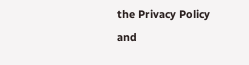the Privacy Policy and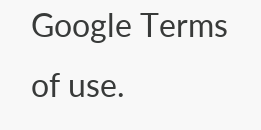Google Terms of use.